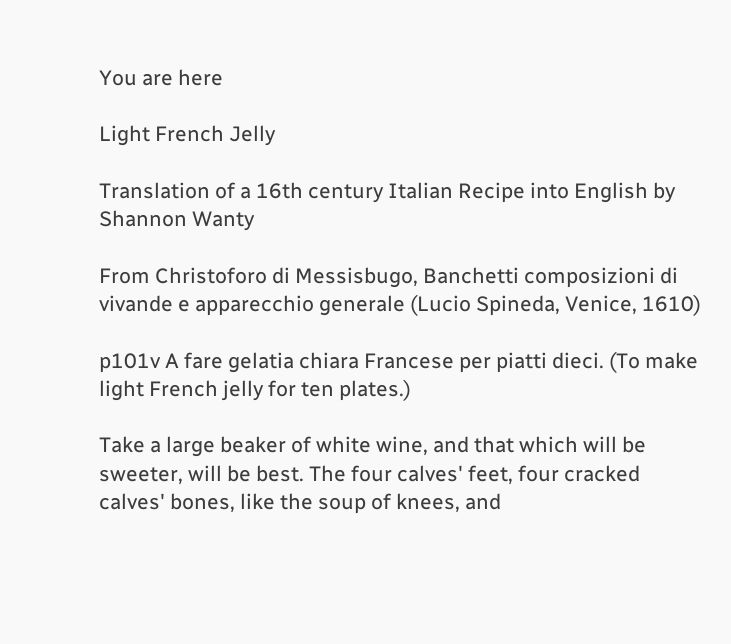You are here

Light French Jelly

Translation of a 16th century Italian Recipe into English by Shannon Wanty

From Christoforo di Messisbugo, Banchetti composizioni di vivande e apparecchio generale (Lucio Spineda, Venice, 1610)

p101v A fare gelatia chiara Francese per piatti dieci. (To make light French jelly for ten plates.)

Take a large beaker of white wine, and that which will be sweeter, will be best. The four calves' feet, four cracked calves' bones, like the soup of knees, and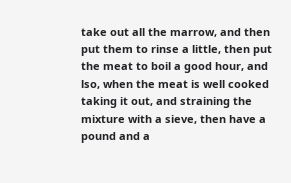take out all the marrow, and then put them to rinse a little, then put the meat to boil a good hour, and lso, when the meat is well cooked taking it out, and straining the mixture with a sieve, then have a pound and a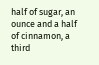half of sugar, an ounce and a half of cinnamon, a third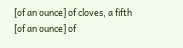[of an ounce] of cloves, a fifth [of an ounce] of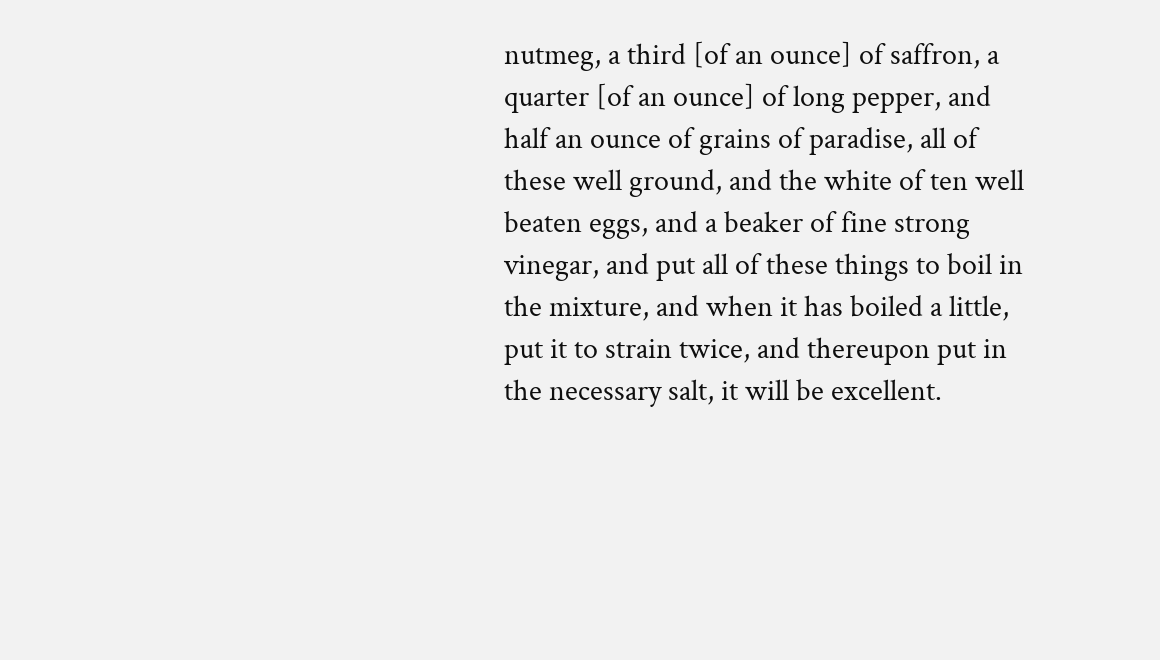nutmeg, a third [of an ounce] of saffron, a quarter [of an ounce] of long pepper, and half an ounce of grains of paradise, all of these well ground, and the white of ten well beaten eggs, and a beaker of fine strong vinegar, and put all of these things to boil in the mixture, and when it has boiled a little, put it to strain twice, and thereupon put in the necessary salt, it will be excellent.